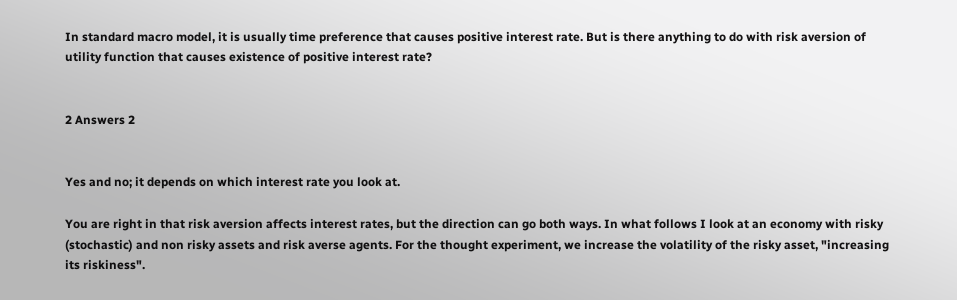In standard macro model, it is usually time preference that causes positive interest rate. But is there anything to do with risk aversion of utility function that causes existence of positive interest rate?


2 Answers 2


Yes and no; it depends on which interest rate you look at.

You are right in that risk aversion affects interest rates, but the direction can go both ways. In what follows I look at an economy with risky (stochastic) and non risky assets and risk averse agents. For the thought experiment, we increase the volatility of the risky asset, "increasing its riskiness".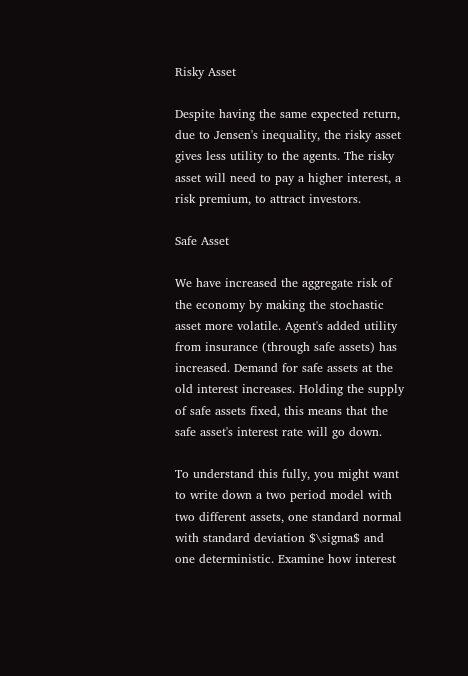Risky Asset

Despite having the same expected return, due to Jensen's inequality, the risky asset gives less utility to the agents. The risky asset will need to pay a higher interest, a risk premium, to attract investors.

Safe Asset

We have increased the aggregate risk of the economy by making the stochastic asset more volatile. Agent's added utility from insurance (through safe assets) has increased. Demand for safe assets at the old interest increases. Holding the supply of safe assets fixed, this means that the safe asset's interest rate will go down.

To understand this fully, you might want to write down a two period model with two different assets, one standard normal with standard deviation $\sigma$ and one deterministic. Examine how interest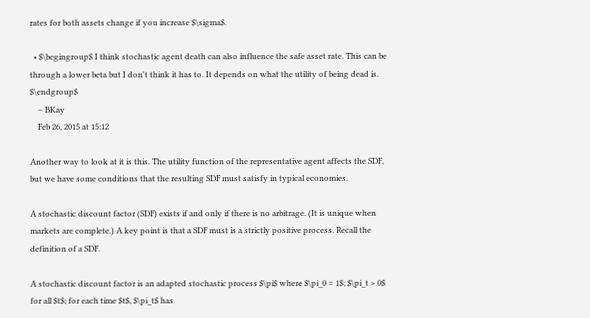rates for both assets change if you increase $\sigma$.

  • $\begingroup$ I think stochastic agent death can also influence the safe asset rate. This can be through a lower beta but I don't think it has to. It depends on what the utility of being dead is. $\endgroup$
    – BKay
    Feb 26, 2015 at 15:12

Another way to look at it is this. The utility function of the representative agent affects the SDF, but we have some conditions that the resulting SDF must satisfy in typical economies.

A stochastic discount factor (SDF) exists if and only if there is no arbitrage. (It is unique when markets are complete.) A key point is that a SDF must is a strictly positive process. Recall the definition of a SDF.

A stochastic discount factor is an adapted stochastic process $\pi$ where $\pi_0 = 1$; $\pi_t > 0$ for all $t$; for each time $t$, $\pi_t$ has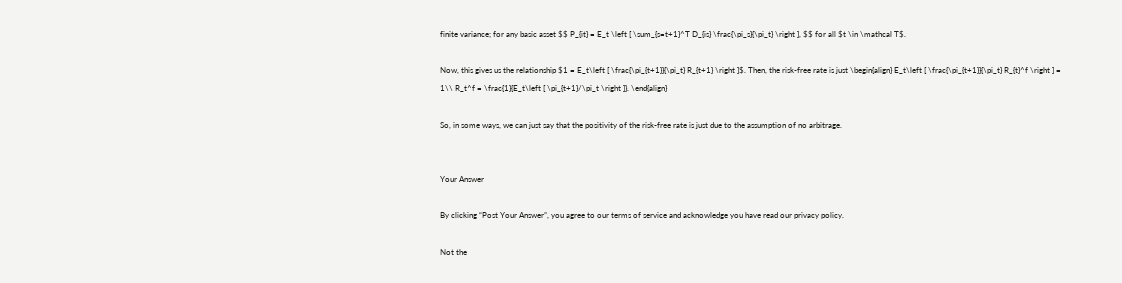finite variance; for any basic asset $$ P_{it} = E_t \left [ \sum_{s=t+1}^T D_{is} \frac{\pi_s}{\pi_t} \right ], $$ for all $t \in \mathcal T$.

Now, this gives us the relationship $1 = E_t\left [ \frac{\pi_{t+1}}{\pi_t} R_{t+1} \right ]$. Then, the risk-free rate is just \begin{align} E_t\left [ \frac{\pi_{t+1}}{\pi_t} R_{t}^f \right ] = 1\\ R_t^f = \frac{1}{E_t\left [ \pi_{t+1}/\pi_t \right ]}. \end{align}

So, in some ways, we can just say that the positivity of the risk-free rate is just due to the assumption of no arbitrage.


Your Answer

By clicking “Post Your Answer”, you agree to our terms of service and acknowledge you have read our privacy policy.

Not the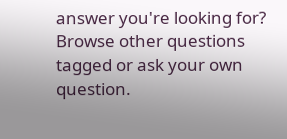answer you're looking for? Browse other questions tagged or ask your own question.